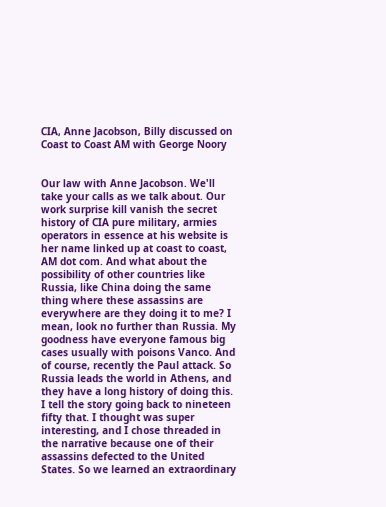CIA, Anne Jacobson, Billy discussed on Coast to Coast AM with George Noory


Our law with Anne Jacobson. We'll take your calls as we talk about. Our work surprise kill vanish the secret history of CIA pure military, armies operators in essence at his website is her name linked up at coast to coast, AM dot com. And what about the possibility of other countries like Russia, like China doing the same thing where these assassins are everywhere are they doing it to me? I mean, look no further than Russia. My goodness have everyone famous big cases usually with poisons Vanco. And of course, recently the Paul attack. So Russia leads the world in Athens, and they have a long history of doing this. I tell the story going back to nineteen fifty that. I thought was super interesting, and I chose threaded in the narrative because one of their assassins defected to the United States. So we learned an extraordinary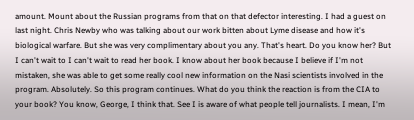amount. Mount about the Russian programs from that on that defector interesting. I had a guest on last night. Chris Newby who was talking about our work bitten about Lyme disease and how it's biological warfare. But she was very complimentary about you any. That's heart. Do you know her? But I can't wait to I can't wait to read her book. I know about her book because I believe if I'm not mistaken, she was able to get some really cool new information on the Nasi scientists involved in the program. Absolutely. So this program continues. What do you think the reaction is from the CIA to your book? You know, George, I think that. See I is aware of what people tell journalists. I mean, I'm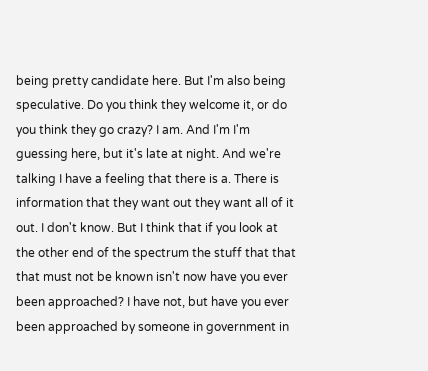being pretty candidate here. But I'm also being speculative. Do you think they welcome it, or do you think they go crazy? I am. And I'm I'm guessing here, but it's late at night. And we're talking I have a feeling that there is a. There is information that they want out they want all of it out. I don't know. But I think that if you look at the other end of the spectrum the stuff that that that must not be known isn't now have you ever been approached? I have not, but have you ever been approached by someone in government in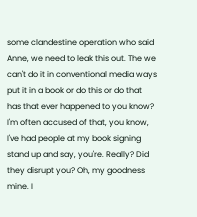some clandestine operation who said Anne, we need to leak this out. The we can't do it in conventional media ways put it in a book or do this or do that has that ever happened to you know? I'm often accused of that, you know, I've had people at my book signing stand up and say, you're. Really? Did they disrupt you? Oh, my goodness mine. I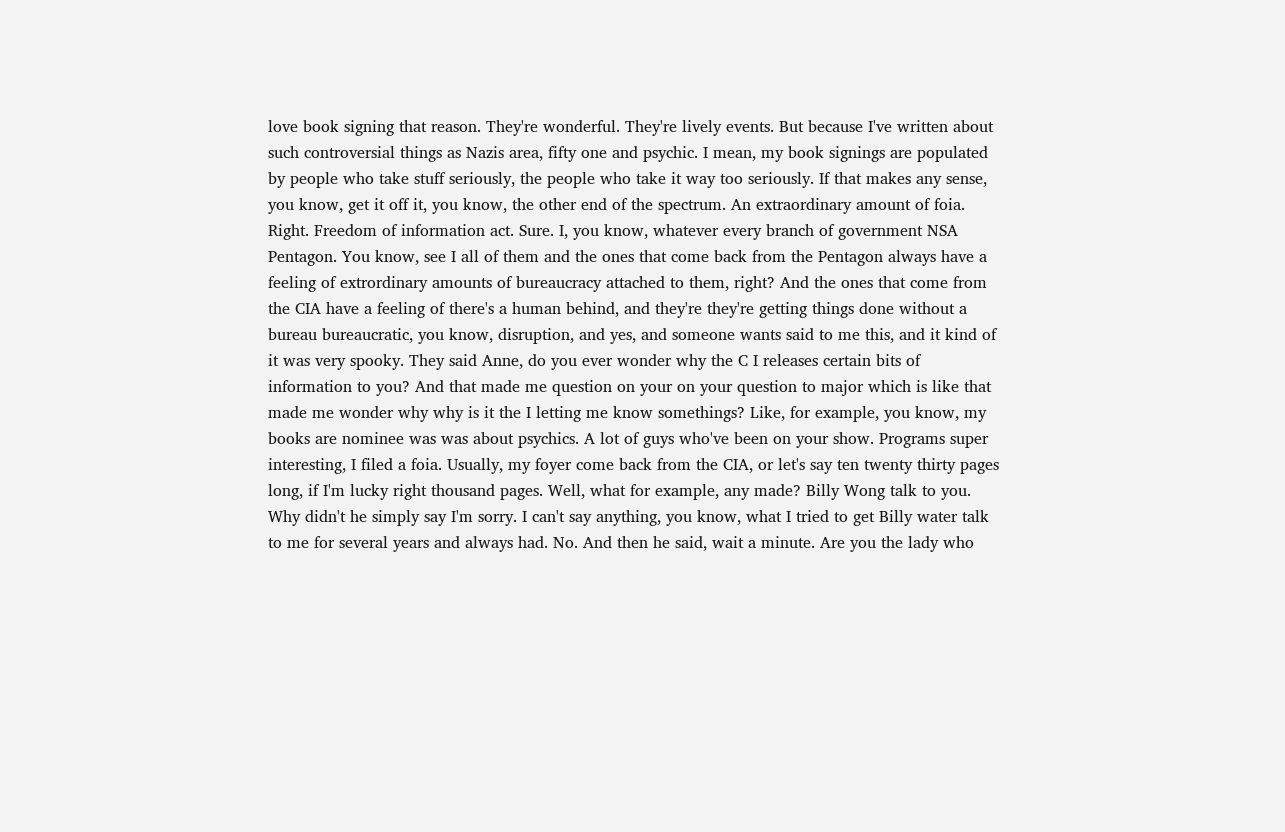love book signing that reason. They're wonderful. They're lively events. But because I've written about such controversial things as Nazis area, fifty one and psychic. I mean, my book signings are populated by people who take stuff seriously, the people who take it way too seriously. If that makes any sense, you know, get it off it, you know, the other end of the spectrum. An extraordinary amount of foia. Right. Freedom of information act. Sure. I, you know, whatever every branch of government NSA Pentagon. You know, see I all of them and the ones that come back from the Pentagon always have a feeling of extrordinary amounts of bureaucracy attached to them, right? And the ones that come from the CIA have a feeling of there's a human behind, and they're they're getting things done without a bureau bureaucratic, you know, disruption, and yes, and someone wants said to me this, and it kind of it was very spooky. They said Anne, do you ever wonder why the C I releases certain bits of information to you? And that made me question on your on your question to major which is like that made me wonder why why is it the I letting me know somethings? Like, for example, you know, my books are nominee was was about psychics. A lot of guys who've been on your show. Programs super interesting, I filed a foia. Usually, my foyer come back from the CIA, or let's say ten twenty thirty pages long, if I'm lucky right thousand pages. Well, what for example, any made? Billy Wong talk to you. Why didn't he simply say I'm sorry. I can't say anything, you know, what I tried to get Billy water talk to me for several years and always had. No. And then he said, wait a minute. Are you the lady who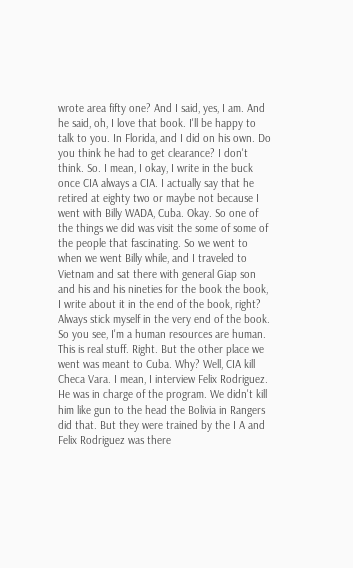wrote area fifty one? And I said, yes, I am. And he said, oh, I love that book. I'll be happy to talk to you. In Florida, and I did on his own. Do you think he had to get clearance? I don't think. So. I mean, I okay, I write in the buck once CIA always a CIA. I actually say that he retired at eighty two or maybe not because I went with Billy WADA, Cuba. Okay. So one of the things we did was visit the some of some of the people that fascinating. So we went to when we went Billy while, and I traveled to Vietnam and sat there with general Giap son and his and his nineties for the book the book, I write about it in the end of the book, right? Always stick myself in the very end of the book. So you see, I'm a human resources are human. This is real stuff. Right. But the other place we went was meant to Cuba. Why? Well, CIA kill Checa Vara. I mean, I interview Felix Rodriguez. He was in charge of the program. We didn't kill him like gun to the head the Bolivia in Rangers did that. But they were trained by the I A and Felix Rodriguez was there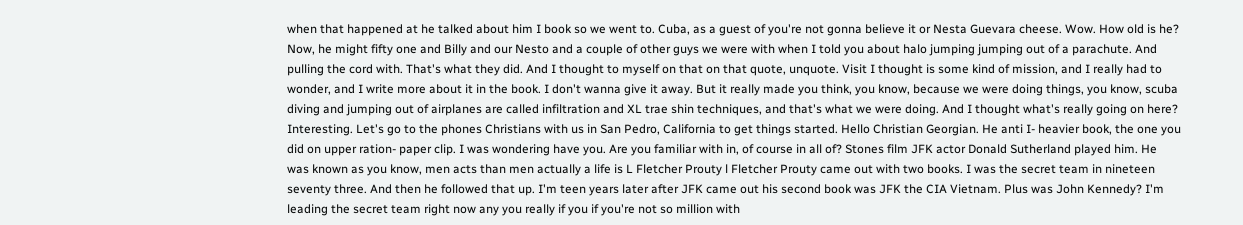when that happened at he talked about him I book so we went to. Cuba, as a guest of you're not gonna believe it or Nesta Guevara cheese. Wow. How old is he? Now, he might fifty one and Billy and our Nesto and a couple of other guys we were with when I told you about halo jumping jumping out of a parachute. And pulling the cord with. That's what they did. And I thought to myself on that on that quote, unquote. Visit I thought is some kind of mission, and I really had to wonder, and I write more about it in the book. I don't wanna give it away. But it really made you think, you know, because we were doing things, you know, scuba diving and jumping out of airplanes are called infiltration and XL trae shin techniques, and that's what we were doing. And I thought what's really going on here? Interesting. Let's go to the phones Christians with us in San Pedro, California to get things started. Hello Christian Georgian. He anti I- heavier book, the one you did on upper ration- paper clip. I was wondering have you. Are you familiar with in, of course in all of? Stones film JFK actor Donald Sutherland played him. He was known as you know, men acts than men actually a life is L Fletcher Prouty l Fletcher Prouty came out with two books. I was the secret team in nineteen seventy three. And then he followed that up. I'm teen years later after JFK came out his second book was JFK the CIA Vietnam. Plus was John Kennedy? I'm leading the secret team right now any you really if you if you're not so million with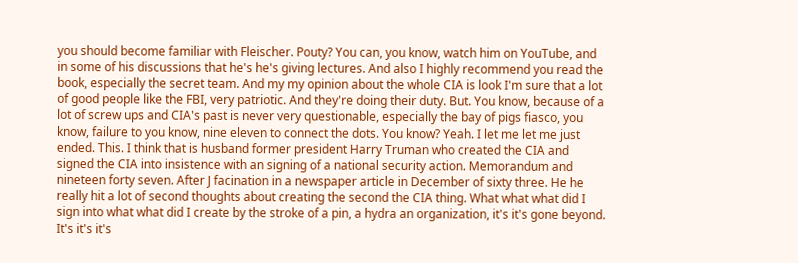you should become familiar with Fleischer. Pouty? You can, you know, watch him on YouTube, and in some of his discussions that he's he's giving lectures. And also I highly recommend you read the book, especially the secret team. And my my opinion about the whole CIA is look I'm sure that a lot of good people like the FBI, very patriotic. And they're doing their duty. But. You know, because of a lot of screw ups and CIA's past is never very questionable, especially the bay of pigs fiasco, you know, failure to you know, nine eleven to connect the dots. You know? Yeah. I let me let me just ended. This. I think that is husband former president Harry Truman who created the CIA and signed the CIA into insistence with an signing of a national security action. Memorandum and nineteen forty seven. After J facination in a newspaper article in December of sixty three. He he really hit a lot of second thoughts about creating the second the CIA thing. What what what did I sign into what what did I create by the stroke of a pin, a hydra an organization, it's it's gone beyond. It's it's it's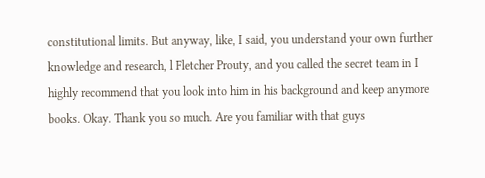constitutional limits. But anyway, like, I said, you understand your own further knowledge and research, l Fletcher Prouty, and you called the secret team in I highly recommend that you look into him in his background and keep anymore books. Okay. Thank you so much. Are you familiar with that guys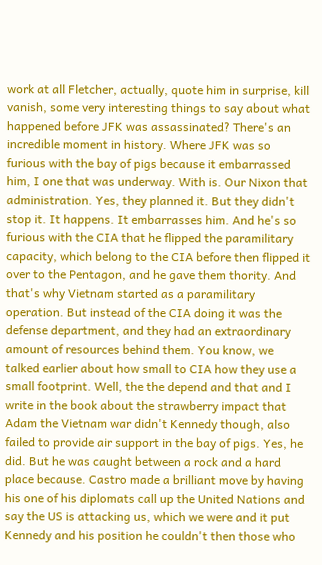work at all Fletcher, actually, quote him in surprise, kill vanish, some very interesting things to say about what happened before JFK was assassinated? There's an incredible moment in history. Where JFK was so furious with the bay of pigs because it embarrassed him, I one that was underway. With is. Our Nixon that administration. Yes, they planned it. But they didn't stop it. It happens. It embarrasses him. And he's so furious with the CIA that he flipped the paramilitary capacity, which belong to the CIA before then flipped it over to the Pentagon, and he gave them thority. And that's why Vietnam started as a paramilitary operation. But instead of the CIA doing it was the defense department, and they had an extraordinary amount of resources behind them. You know, we talked earlier about how small to CIA how they use a small footprint. Well, the the depend and that and I write in the book about the strawberry impact that Adam the Vietnam war didn't Kennedy though, also failed to provide air support in the bay of pigs. Yes, he did. But he was caught between a rock and a hard place because. Castro made a brilliant move by having his one of his diplomats call up the United Nations and say the US is attacking us, which we were and it put Kennedy and his position he couldn't then those who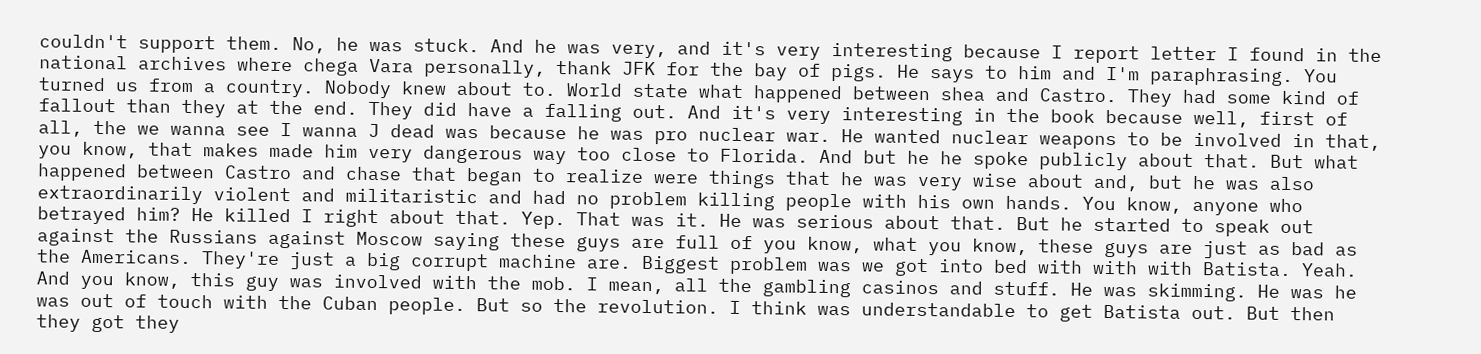couldn't support them. No, he was stuck. And he was very, and it's very interesting because I report letter I found in the national archives where chega Vara personally, thank JFK for the bay of pigs. He says to him and I'm paraphrasing. You turned us from a country. Nobody knew about to. World state what happened between shea and Castro. They had some kind of fallout than they at the end. They did have a falling out. And it's very interesting in the book because well, first of all, the we wanna see I wanna J dead was because he was pro nuclear war. He wanted nuclear weapons to be involved in that, you know, that makes made him very dangerous way too close to Florida. And but he he spoke publicly about that. But what happened between Castro and chase that began to realize were things that he was very wise about and, but he was also extraordinarily violent and militaristic and had no problem killing people with his own hands. You know, anyone who betrayed him? He killed I right about that. Yep. That was it. He was serious about that. But he started to speak out against the Russians against Moscow saying these guys are full of you know, what you know, these guys are just as bad as the Americans. They're just a big corrupt machine are. Biggest problem was we got into bed with with with Batista. Yeah. And you know, this guy was involved with the mob. I mean, all the gambling casinos and stuff. He was skimming. He was he was out of touch with the Cuban people. But so the revolution. I think was understandable to get Batista out. But then they got they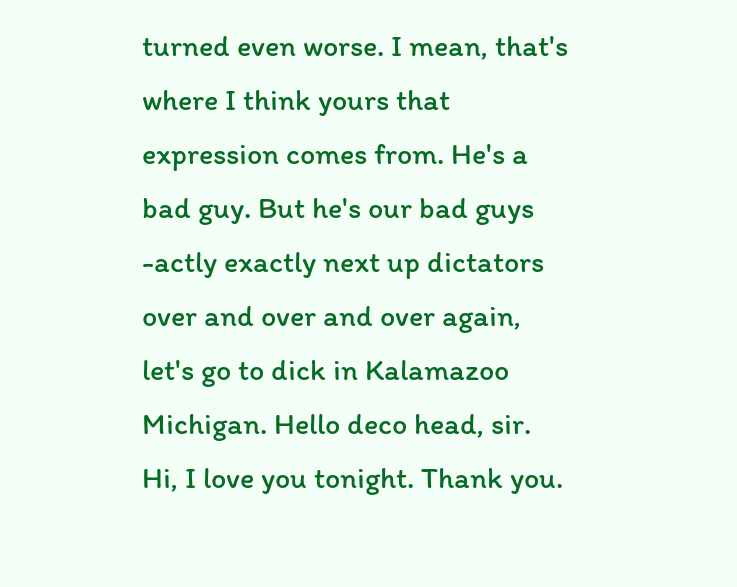turned even worse. I mean, that's where I think yours that expression comes from. He's a bad guy. But he's our bad guys -actly exactly next up dictators over and over and over again, let's go to dick in Kalamazoo Michigan. Hello deco head, sir. Hi, I love you tonight. Thank you.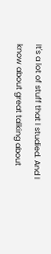It's a lot of stuff that I studied. And I know about great talking about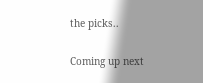the picks..

Coming up next